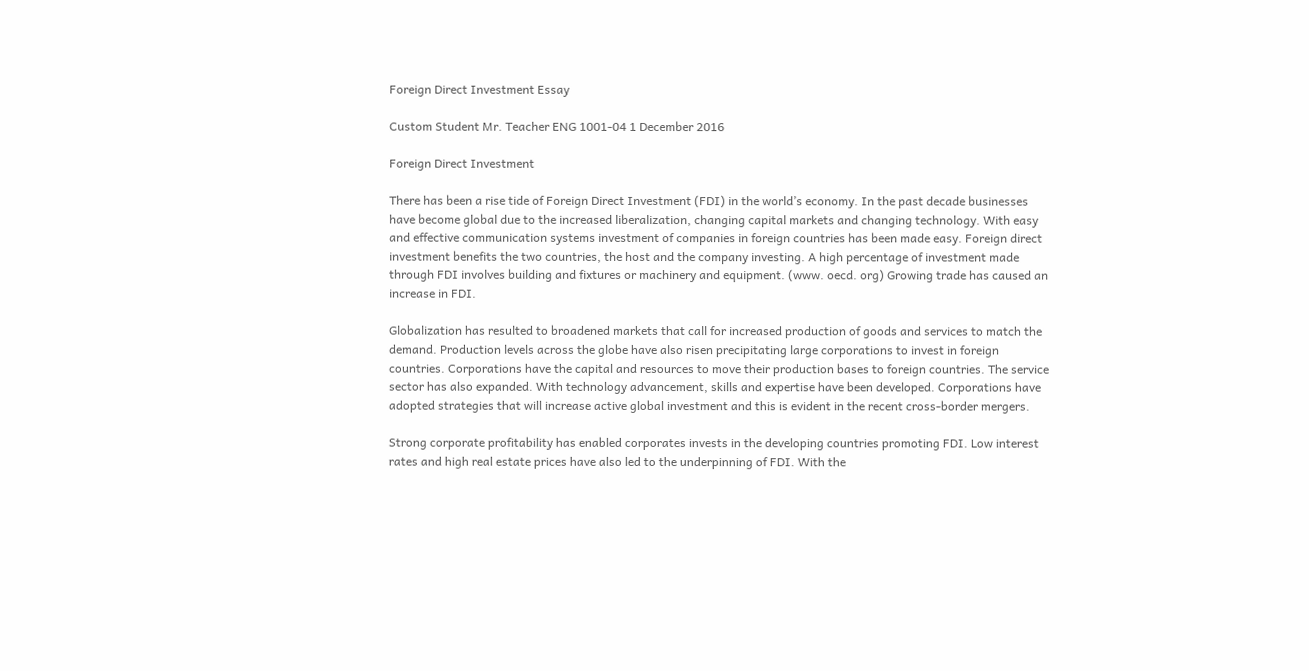Foreign Direct Investment Essay

Custom Student Mr. Teacher ENG 1001-04 1 December 2016

Foreign Direct Investment

There has been a rise tide of Foreign Direct Investment (FDI) in the world’s economy. In the past decade businesses have become global due to the increased liberalization, changing capital markets and changing technology. With easy and effective communication systems investment of companies in foreign countries has been made easy. Foreign direct investment benefits the two countries, the host and the company investing. A high percentage of investment made through FDI involves building and fixtures or machinery and equipment. (www. oecd. org) Growing trade has caused an increase in FDI.

Globalization has resulted to broadened markets that call for increased production of goods and services to match the demand. Production levels across the globe have also risen precipitating large corporations to invest in foreign countries. Corporations have the capital and resources to move their production bases to foreign countries. The service sector has also expanded. With technology advancement, skills and expertise have been developed. Corporations have adopted strategies that will increase active global investment and this is evident in the recent cross-border mergers.

Strong corporate profitability has enabled corporates invests in the developing countries promoting FDI. Low interest rates and high real estate prices have also led to the underpinning of FDI. With the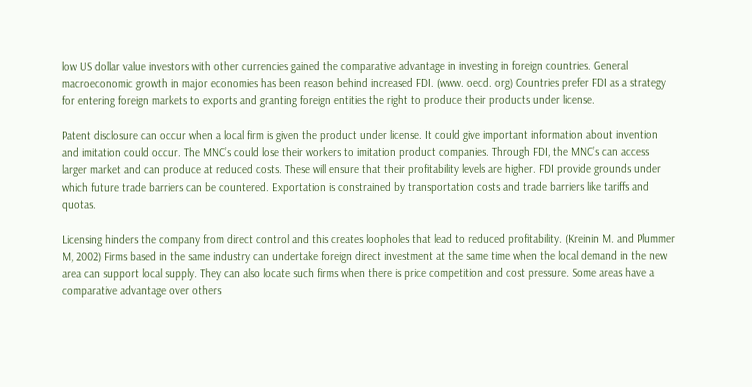low US dollar value investors with other currencies gained the comparative advantage in investing in foreign countries. General macroeconomic growth in major economies has been reason behind increased FDI. (www. oecd. org) Countries prefer FDI as a strategy for entering foreign markets to exports and granting foreign entities the right to produce their products under license.

Patent disclosure can occur when a local firm is given the product under license. It could give important information about invention and imitation could occur. The MNC’s could lose their workers to imitation product companies. Through FDI, the MNC’s can access larger market and can produce at reduced costs. These will ensure that their profitability levels are higher. FDI provide grounds under which future trade barriers can be countered. Exportation is constrained by transportation costs and trade barriers like tariffs and quotas.

Licensing hinders the company from direct control and this creates loopholes that lead to reduced profitability. (Kreinin M. and Plummer M, 2002) Firms based in the same industry can undertake foreign direct investment at the same time when the local demand in the new area can support local supply. They can also locate such firms when there is price competition and cost pressure. Some areas have a comparative advantage over others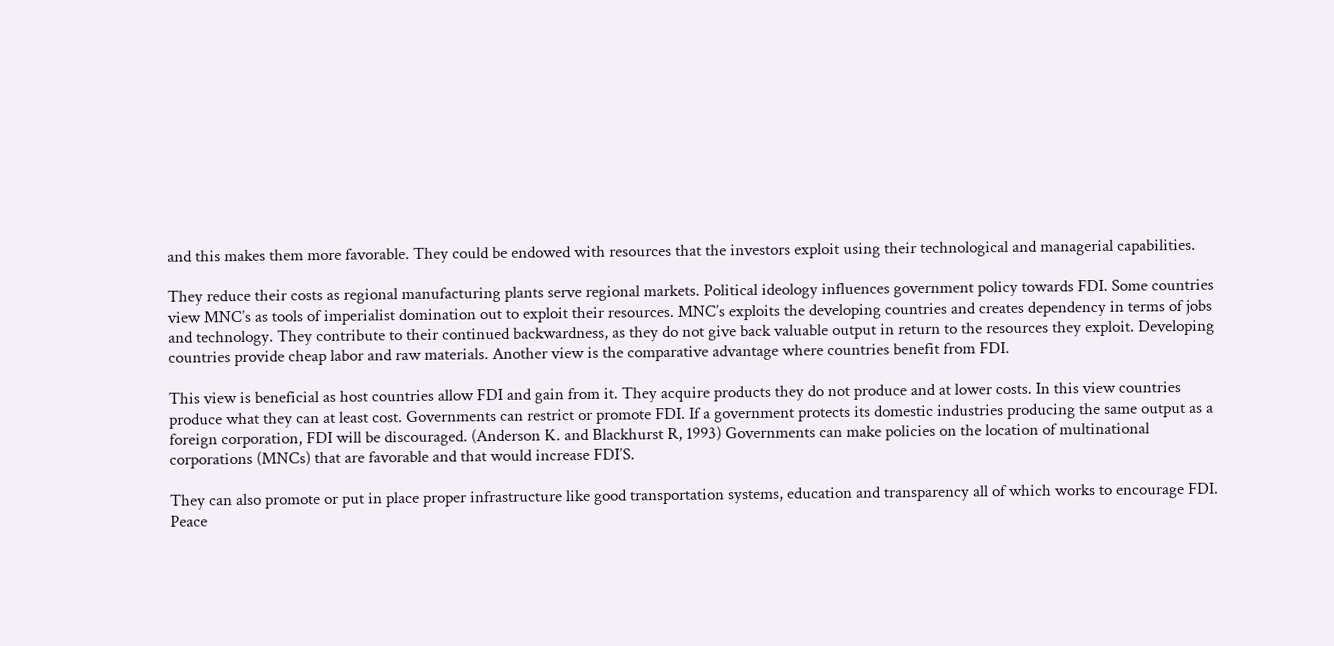and this makes them more favorable. They could be endowed with resources that the investors exploit using their technological and managerial capabilities.

They reduce their costs as regional manufacturing plants serve regional markets. Political ideology influences government policy towards FDI. Some countries view MNC’s as tools of imperialist domination out to exploit their resources. MNC’s exploits the developing countries and creates dependency in terms of jobs and technology. They contribute to their continued backwardness, as they do not give back valuable output in return to the resources they exploit. Developing countries provide cheap labor and raw materials. Another view is the comparative advantage where countries benefit from FDI.

This view is beneficial as host countries allow FDI and gain from it. They acquire products they do not produce and at lower costs. In this view countries produce what they can at least cost. Governments can restrict or promote FDI. If a government protects its domestic industries producing the same output as a foreign corporation, FDI will be discouraged. (Anderson K. and Blackhurst R, 1993) Governments can make policies on the location of multinational corporations (MNCs) that are favorable and that would increase FDI’S.

They can also promote or put in place proper infrastructure like good transportation systems, education and transparency all of which works to encourage FDI. Peace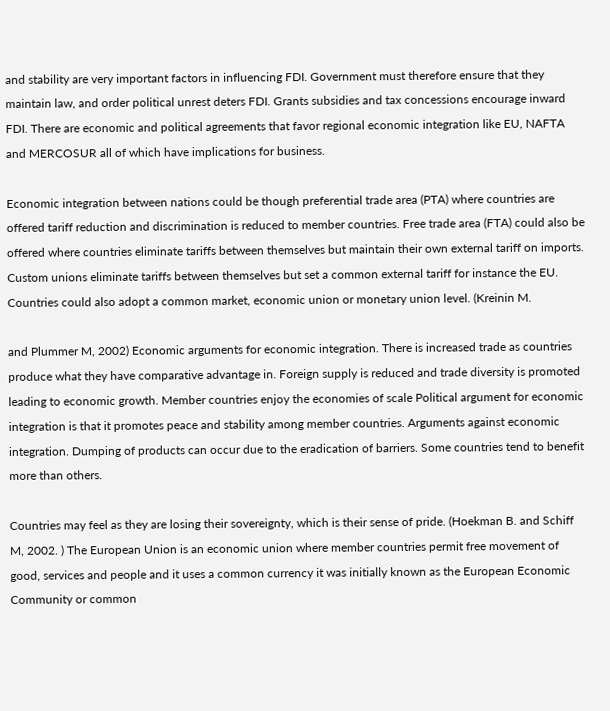and stability are very important factors in influencing FDI. Government must therefore ensure that they maintain law, and order political unrest deters FDI. Grants subsidies and tax concessions encourage inward FDI. There are economic and political agreements that favor regional economic integration like EU, NAFTA and MERCOSUR all of which have implications for business.

Economic integration between nations could be though preferential trade area (PTA) where countries are offered tariff reduction and discrimination is reduced to member countries. Free trade area (FTA) could also be offered where countries eliminate tariffs between themselves but maintain their own external tariff on imports. Custom unions eliminate tariffs between themselves but set a common external tariff for instance the EU. Countries could also adopt a common market, economic union or monetary union level. (Kreinin M.

and Plummer M, 2002) Economic arguments for economic integration. There is increased trade as countries produce what they have comparative advantage in. Foreign supply is reduced and trade diversity is promoted leading to economic growth. Member countries enjoy the economies of scale Political argument for economic integration is that it promotes peace and stability among member countries. Arguments against economic integration. Dumping of products can occur due to the eradication of barriers. Some countries tend to benefit more than others.

Countries may feel as they are losing their sovereignty, which is their sense of pride. (Hoekman B. and Schiff M, 2002. ) The European Union is an economic union where member countries permit free movement of good, services and people and it uses a common currency it was initially known as the European Economic Community or common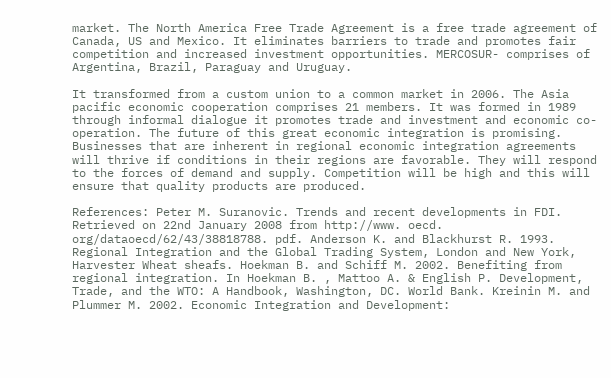market. The North America Free Trade Agreement is a free trade agreement of Canada, US and Mexico. It eliminates barriers to trade and promotes fair competition and increased investment opportunities. MERCOSUR- comprises of Argentina, Brazil, Paraguay and Uruguay.

It transformed from a custom union to a common market in 2006. The Asia pacific economic cooperation comprises 21 members. It was formed in 1989 through informal dialogue it promotes trade and investment and economic co-operation. The future of this great economic integration is promising. Businesses that are inherent in regional economic integration agreements will thrive if conditions in their regions are favorable. They will respond to the forces of demand and supply. Competition will be high and this will ensure that quality products are produced.

References: Peter M. Suranovic. Trends and recent developments in FDI. Retrieved on 22nd January 2008 from http://www. oecd. org/dataoecd/62/43/38818788. pdf. Anderson K. and Blackhurst R. 1993. Regional Integration and the Global Trading System, London and New York, Harvester Wheat sheafs. Hoekman B. and Schiff M. 2002. Benefiting from regional integration. In Hoekman B. , Mattoo A. & English P. Development, Trade, and the WTO: A Handbook, Washington, DC. World Bank. Kreinin M. and Plummer M. 2002. Economic Integration and Development: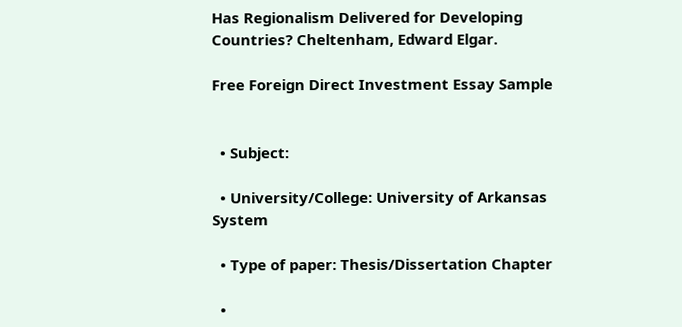Has Regionalism Delivered for Developing Countries? Cheltenham, Edward Elgar.

Free Foreign Direct Investment Essay Sample


  • Subject:

  • University/College: University of Arkansas System

  • Type of paper: Thesis/Dissertation Chapter

  •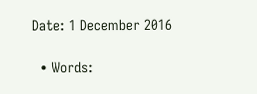Date: 1 December 2016

  • Words: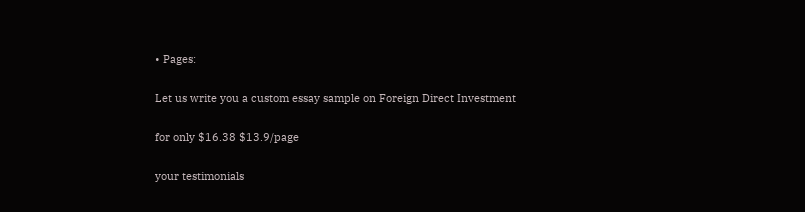• Pages:

Let us write you a custom essay sample on Foreign Direct Investment

for only $16.38 $13.9/page

your testimonials